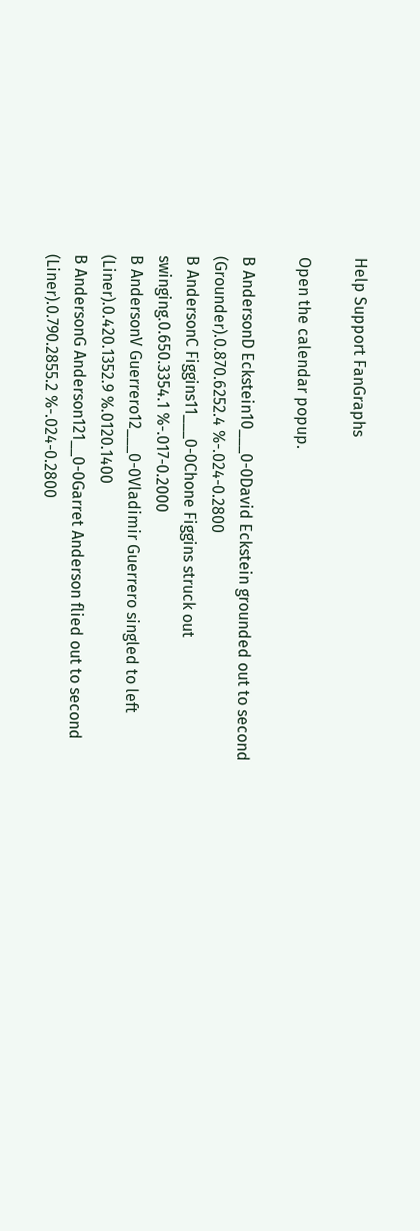Help Support FanGraphs

Open the calendar popup.

B AndersonD Eckstein10___0-0David Eckstein grounded out to second (Grounder).0.870.6252.4 %-.024-0.2800
B AndersonC Figgins11___0-0Chone Figgins struck out swinging.0.650.3354.1 %-.017-0.2000
B AndersonV Guerrero12___0-0Vladimir Guerrero singled to left (Liner).0.420.1352.9 %.0120.1400
B AndersonG Anderson121__0-0Garret Anderson flied out to second (Liner).0.790.2855.2 %-.024-0.2800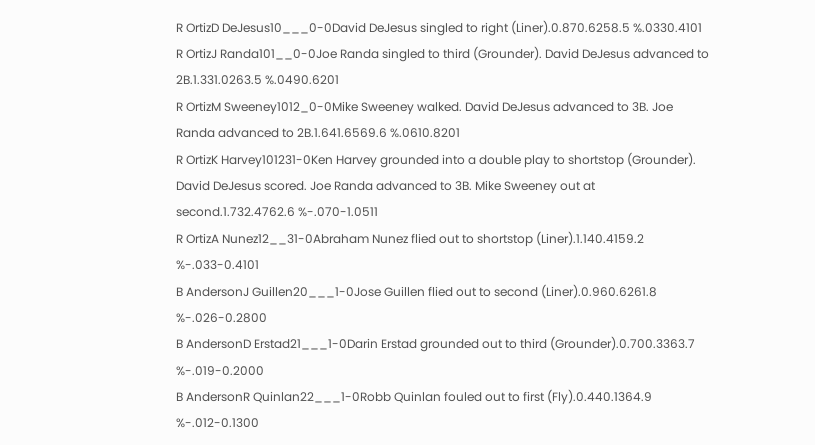R OrtizD DeJesus10___0-0David DeJesus singled to right (Liner).0.870.6258.5 %.0330.4101
R OrtizJ Randa101__0-0Joe Randa singled to third (Grounder). David DeJesus advanced to 2B.1.331.0263.5 %.0490.6201
R OrtizM Sweeney1012_0-0Mike Sweeney walked. David DeJesus advanced to 3B. Joe Randa advanced to 2B.1.641.6569.6 %.0610.8201
R OrtizK Harvey101231-0Ken Harvey grounded into a double play to shortstop (Grounder). David DeJesus scored. Joe Randa advanced to 3B. Mike Sweeney out at second.1.732.4762.6 %-.070-1.0511
R OrtizA Nunez12__31-0Abraham Nunez flied out to shortstop (Liner).1.140.4159.2 %-.033-0.4101
B AndersonJ Guillen20___1-0Jose Guillen flied out to second (Liner).0.960.6261.8 %-.026-0.2800
B AndersonD Erstad21___1-0Darin Erstad grounded out to third (Grounder).0.700.3363.7 %-.019-0.2000
B AndersonR Quinlan22___1-0Robb Quinlan fouled out to first (Fly).0.440.1364.9 %-.012-0.1300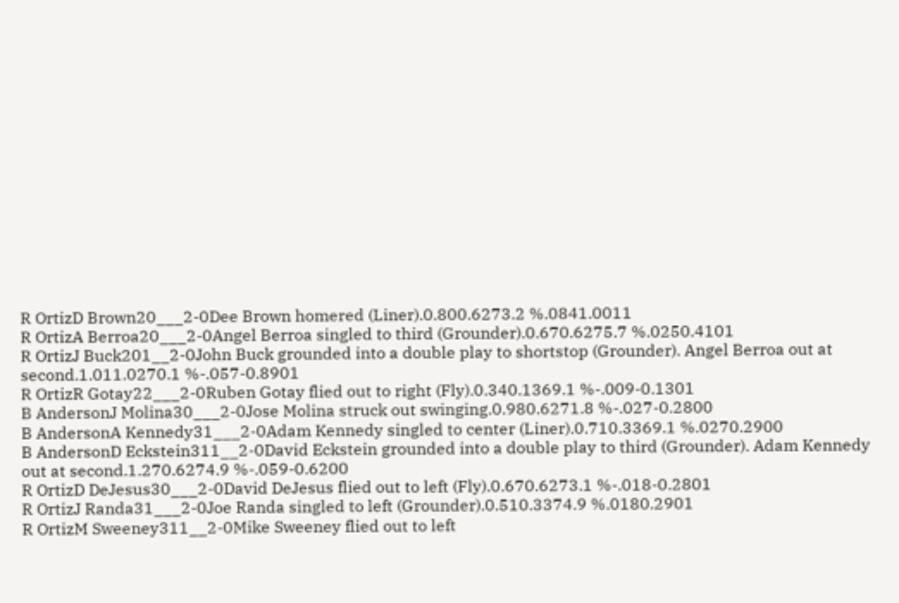R OrtizD Brown20___2-0Dee Brown homered (Liner).0.800.6273.2 %.0841.0011
R OrtizA Berroa20___2-0Angel Berroa singled to third (Grounder).0.670.6275.7 %.0250.4101
R OrtizJ Buck201__2-0John Buck grounded into a double play to shortstop (Grounder). Angel Berroa out at second.1.011.0270.1 %-.057-0.8901
R OrtizR Gotay22___2-0Ruben Gotay flied out to right (Fly).0.340.1369.1 %-.009-0.1301
B AndersonJ Molina30___2-0Jose Molina struck out swinging.0.980.6271.8 %-.027-0.2800
B AndersonA Kennedy31___2-0Adam Kennedy singled to center (Liner).0.710.3369.1 %.0270.2900
B AndersonD Eckstein311__2-0David Eckstein grounded into a double play to third (Grounder). Adam Kennedy out at second.1.270.6274.9 %-.059-0.6200
R OrtizD DeJesus30___2-0David DeJesus flied out to left (Fly).0.670.6273.1 %-.018-0.2801
R OrtizJ Randa31___2-0Joe Randa singled to left (Grounder).0.510.3374.9 %.0180.2901
R OrtizM Sweeney311__2-0Mike Sweeney flied out to left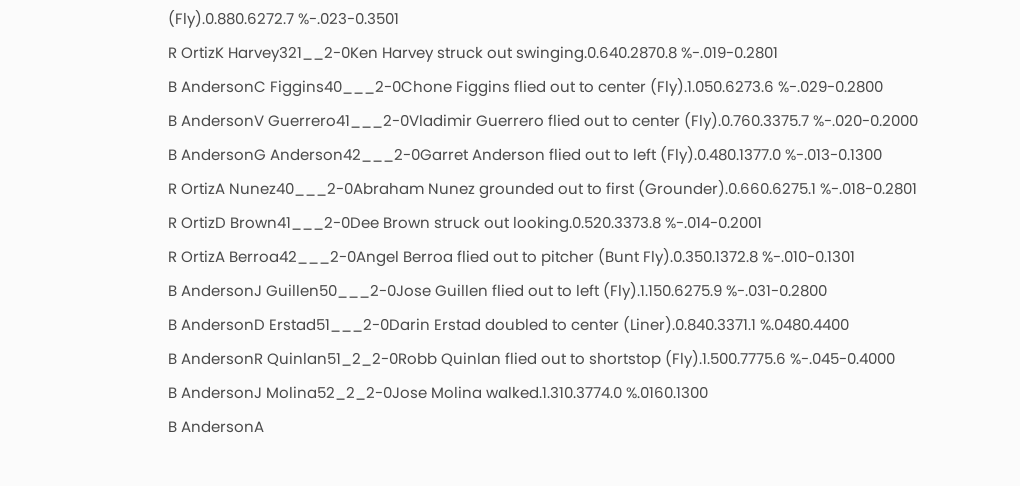(Fly).0.880.6272.7 %-.023-0.3501
R OrtizK Harvey321__2-0Ken Harvey struck out swinging.0.640.2870.8 %-.019-0.2801
B AndersonC Figgins40___2-0Chone Figgins flied out to center (Fly).1.050.6273.6 %-.029-0.2800
B AndersonV Guerrero41___2-0Vladimir Guerrero flied out to center (Fly).0.760.3375.7 %-.020-0.2000
B AndersonG Anderson42___2-0Garret Anderson flied out to left (Fly).0.480.1377.0 %-.013-0.1300
R OrtizA Nunez40___2-0Abraham Nunez grounded out to first (Grounder).0.660.6275.1 %-.018-0.2801
R OrtizD Brown41___2-0Dee Brown struck out looking.0.520.3373.8 %-.014-0.2001
R OrtizA Berroa42___2-0Angel Berroa flied out to pitcher (Bunt Fly).0.350.1372.8 %-.010-0.1301
B AndersonJ Guillen50___2-0Jose Guillen flied out to left (Fly).1.150.6275.9 %-.031-0.2800
B AndersonD Erstad51___2-0Darin Erstad doubled to center (Liner).0.840.3371.1 %.0480.4400
B AndersonR Quinlan51_2_2-0Robb Quinlan flied out to shortstop (Fly).1.500.7775.6 %-.045-0.4000
B AndersonJ Molina52_2_2-0Jose Molina walked.1.310.3774.0 %.0160.1300
B AndersonA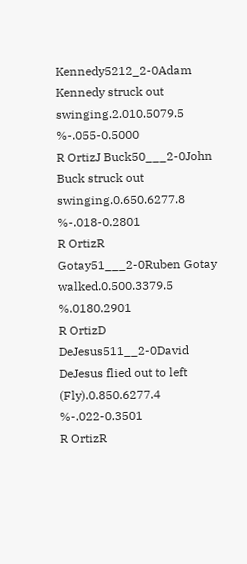Kennedy5212_2-0Adam Kennedy struck out swinging.2.010.5079.5 %-.055-0.5000
R OrtizJ Buck50___2-0John Buck struck out swinging.0.650.6277.8 %-.018-0.2801
R OrtizR Gotay51___2-0Ruben Gotay walked.0.500.3379.5 %.0180.2901
R OrtizD DeJesus511__2-0David DeJesus flied out to left (Fly).0.850.6277.4 %-.022-0.3501
R OrtizR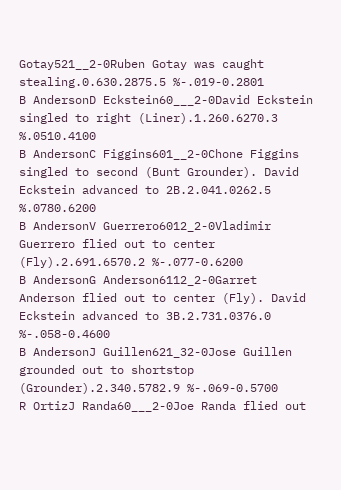Gotay521__2-0Ruben Gotay was caught stealing.0.630.2875.5 %-.019-0.2801
B AndersonD Eckstein60___2-0David Eckstein singled to right (Liner).1.260.6270.3 %.0510.4100
B AndersonC Figgins601__2-0Chone Figgins singled to second (Bunt Grounder). David Eckstein advanced to 2B.2.041.0262.5 %.0780.6200
B AndersonV Guerrero6012_2-0Vladimir Guerrero flied out to center (Fly).2.691.6570.2 %-.077-0.6200
B AndersonG Anderson6112_2-0Garret Anderson flied out to center (Fly). David Eckstein advanced to 3B.2.731.0376.0 %-.058-0.4600
B AndersonJ Guillen621_32-0Jose Guillen grounded out to shortstop (Grounder).2.340.5782.9 %-.069-0.5700
R OrtizJ Randa60___2-0Joe Randa flied out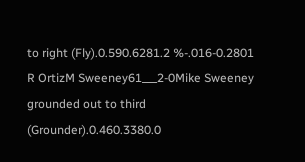to right (Fly).0.590.6281.2 %-.016-0.2801
R OrtizM Sweeney61___2-0Mike Sweeney grounded out to third (Grounder).0.460.3380.0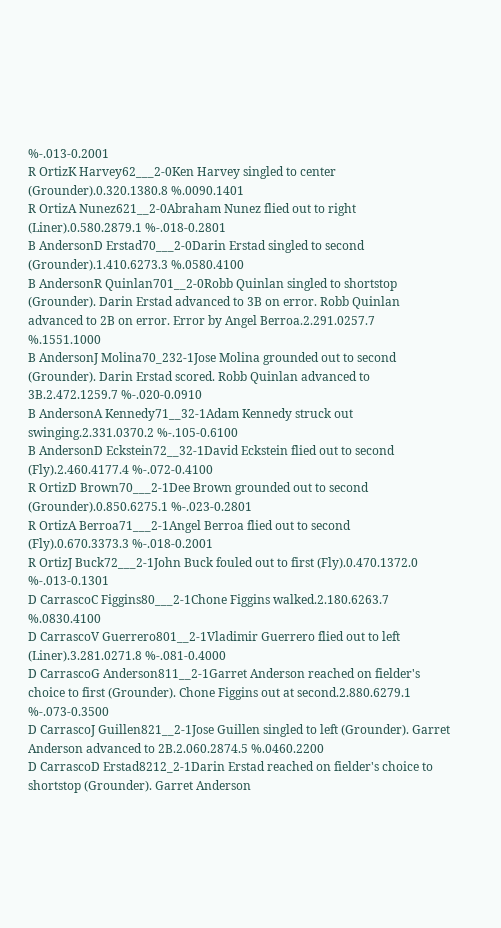%-.013-0.2001
R OrtizK Harvey62___2-0Ken Harvey singled to center (Grounder).0.320.1380.8 %.0090.1401
R OrtizA Nunez621__2-0Abraham Nunez flied out to right (Liner).0.580.2879.1 %-.018-0.2801
B AndersonD Erstad70___2-0Darin Erstad singled to second (Grounder).1.410.6273.3 %.0580.4100
B AndersonR Quinlan701__2-0Robb Quinlan singled to shortstop (Grounder). Darin Erstad advanced to 3B on error. Robb Quinlan advanced to 2B on error. Error by Angel Berroa.2.291.0257.7 %.1551.1000
B AndersonJ Molina70_232-1Jose Molina grounded out to second (Grounder). Darin Erstad scored. Robb Quinlan advanced to 3B.2.472.1259.7 %-.020-0.0910
B AndersonA Kennedy71__32-1Adam Kennedy struck out swinging.2.331.0370.2 %-.105-0.6100
B AndersonD Eckstein72__32-1David Eckstein flied out to second (Fly).2.460.4177.4 %-.072-0.4100
R OrtizD Brown70___2-1Dee Brown grounded out to second (Grounder).0.850.6275.1 %-.023-0.2801
R OrtizA Berroa71___2-1Angel Berroa flied out to second (Fly).0.670.3373.3 %-.018-0.2001
R OrtizJ Buck72___2-1John Buck fouled out to first (Fly).0.470.1372.0 %-.013-0.1301
D CarrascoC Figgins80___2-1Chone Figgins walked.2.180.6263.7 %.0830.4100
D CarrascoV Guerrero801__2-1Vladimir Guerrero flied out to left (Liner).3.281.0271.8 %-.081-0.4000
D CarrascoG Anderson811__2-1Garret Anderson reached on fielder's choice to first (Grounder). Chone Figgins out at second.2.880.6279.1 %-.073-0.3500
D CarrascoJ Guillen821__2-1Jose Guillen singled to left (Grounder). Garret Anderson advanced to 2B.2.060.2874.5 %.0460.2200
D CarrascoD Erstad8212_2-1Darin Erstad reached on fielder's choice to shortstop (Grounder). Garret Anderson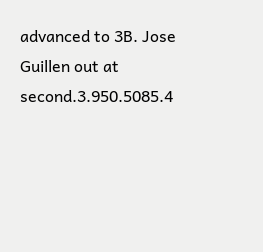advanced to 3B. Jose Guillen out at second.3.950.5085.4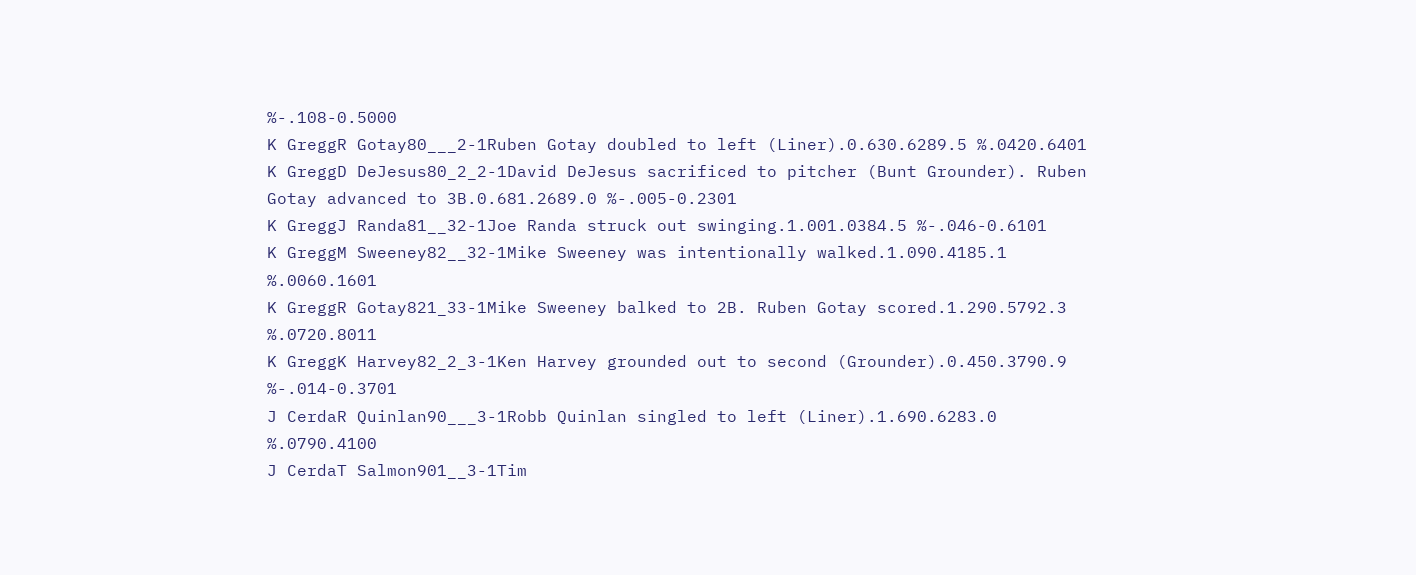%-.108-0.5000
K GreggR Gotay80___2-1Ruben Gotay doubled to left (Liner).0.630.6289.5 %.0420.6401
K GreggD DeJesus80_2_2-1David DeJesus sacrificed to pitcher (Bunt Grounder). Ruben Gotay advanced to 3B.0.681.2689.0 %-.005-0.2301
K GreggJ Randa81__32-1Joe Randa struck out swinging.1.001.0384.5 %-.046-0.6101
K GreggM Sweeney82__32-1Mike Sweeney was intentionally walked.1.090.4185.1 %.0060.1601
K GreggR Gotay821_33-1Mike Sweeney balked to 2B. Ruben Gotay scored.1.290.5792.3 %.0720.8011
K GreggK Harvey82_2_3-1Ken Harvey grounded out to second (Grounder).0.450.3790.9 %-.014-0.3701
J CerdaR Quinlan90___3-1Robb Quinlan singled to left (Liner).1.690.6283.0 %.0790.4100
J CerdaT Salmon901__3-1Tim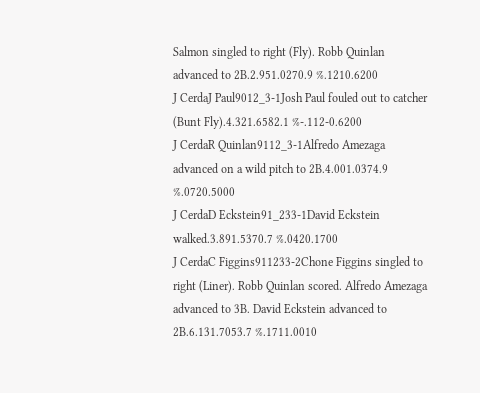Salmon singled to right (Fly). Robb Quinlan advanced to 2B.2.951.0270.9 %.1210.6200
J CerdaJ Paul9012_3-1Josh Paul fouled out to catcher (Bunt Fly).4.321.6582.1 %-.112-0.6200
J CerdaR Quinlan9112_3-1Alfredo Amezaga advanced on a wild pitch to 2B.4.001.0374.9 %.0720.5000
J CerdaD Eckstein91_233-1David Eckstein walked.3.891.5370.7 %.0420.1700
J CerdaC Figgins911233-2Chone Figgins singled to right (Liner). Robb Quinlan scored. Alfredo Amezaga advanced to 3B. David Eckstein advanced to 2B.6.131.7053.7 %.1711.0010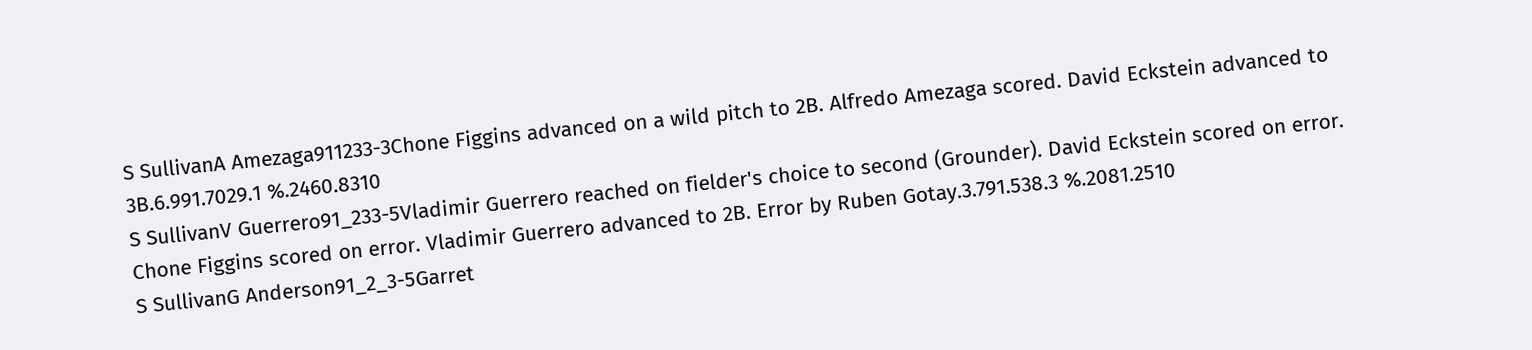S SullivanA Amezaga911233-3Chone Figgins advanced on a wild pitch to 2B. Alfredo Amezaga scored. David Eckstein advanced to 3B.6.991.7029.1 %.2460.8310
S SullivanV Guerrero91_233-5Vladimir Guerrero reached on fielder's choice to second (Grounder). David Eckstein scored on error. Chone Figgins scored on error. Vladimir Guerrero advanced to 2B. Error by Ruben Gotay.3.791.538.3 %.2081.2510
S SullivanG Anderson91_2_3-5Garret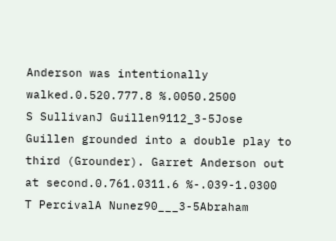Anderson was intentionally walked.0.520.777.8 %.0050.2500
S SullivanJ Guillen9112_3-5Jose Guillen grounded into a double play to third (Grounder). Garret Anderson out at second.0.761.0311.6 %-.039-1.0300
T PercivalA Nunez90___3-5Abraham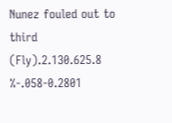Nunez fouled out to third (Fly).2.130.625.8 %-.058-0.2801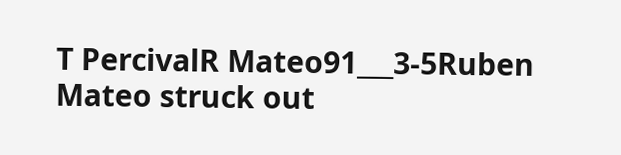T PercivalR Mateo91___3-5Ruben Mateo struck out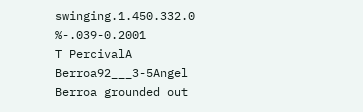swinging.1.450.332.0 %-.039-0.2001
T PercivalA Berroa92___3-5Angel Berroa grounded out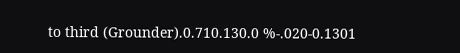to third (Grounder).0.710.130.0 %-.020-0.1301